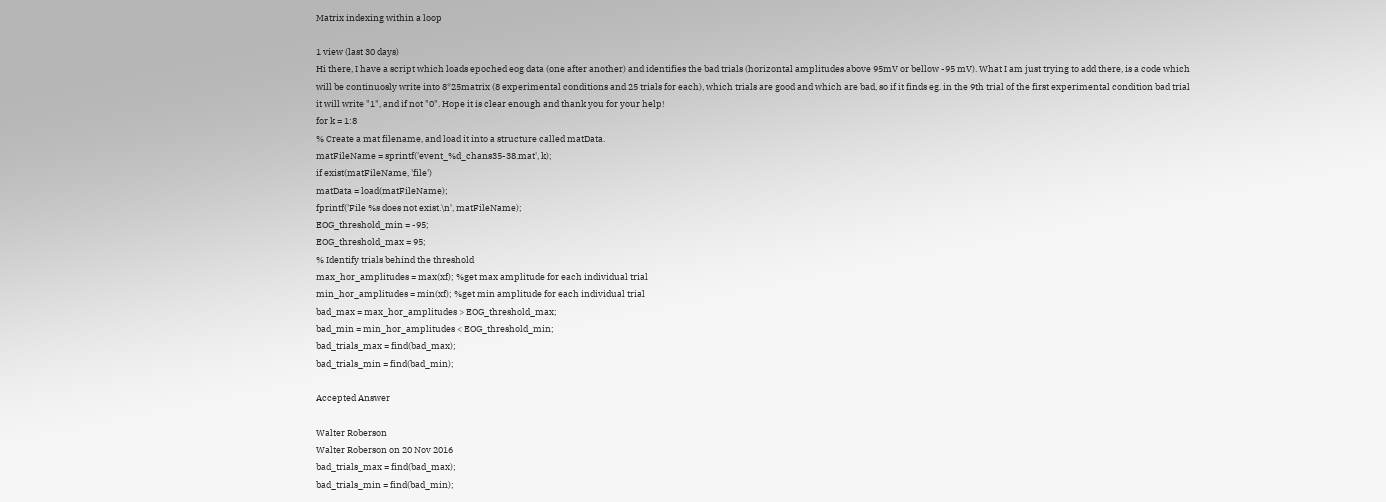Matrix indexing within a loop

1 view (last 30 days)
Hi there, I have a script which loads epoched eog data (one after another) and identifies the bad trials (horizontal amplitudes above 95mV or bellow -95 mV). What I am just trying to add there, is a code which will be continuosly write into 8*25matrix (8 experimental conditions and 25 trials for each), which trials are good and which are bad, so if it finds eg. in the 9th trial of the first experimental condition bad trial it will write "1", and if not "0". Hope it is clear enough and thank you for your help!
for k = 1:8
% Create a mat filename, and load it into a structure called matData.
matFileName = sprintf('event_%d_chans35-38.mat', k);
if exist(matFileName, 'file')
matData = load(matFileName);
fprintf('File %s does not exist.\n', matFileName);
EOG_threshold_min = -95;
EOG_threshold_max = 95;
% Identify trials behind the threshold
max_hor_amplitudes = max(xf); %get max amplitude for each individual trial
min_hor_amplitudes = min(xf); %get min amplitude for each individual trial
bad_max = max_hor_amplitudes > EOG_threshold_max;
bad_min = min_hor_amplitudes < EOG_threshold_min;
bad_trials_max = find(bad_max);
bad_trials_min = find(bad_min);

Accepted Answer

Walter Roberson
Walter Roberson on 20 Nov 2016
bad_trials_max = find(bad_max);
bad_trials_min = find(bad_min);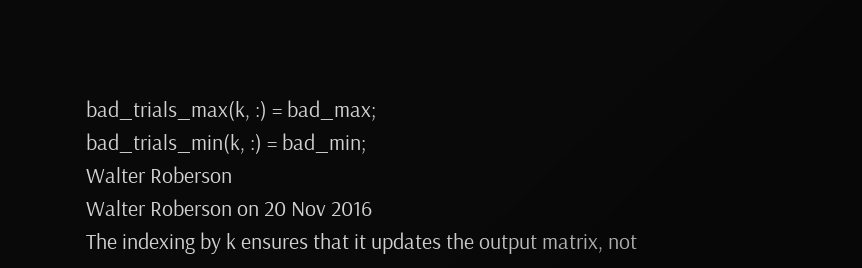bad_trials_max(k, :) = bad_max;
bad_trials_min(k, :) = bad_min;
Walter Roberson
Walter Roberson on 20 Nov 2016
The indexing by k ensures that it updates the output matrix, not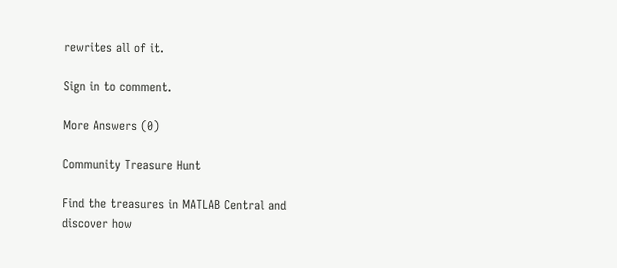rewrites all of it.

Sign in to comment.

More Answers (0)

Community Treasure Hunt

Find the treasures in MATLAB Central and discover how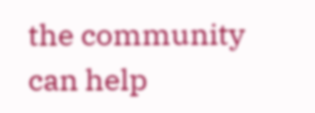the community can help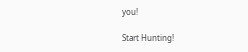you!

Start Hunting!